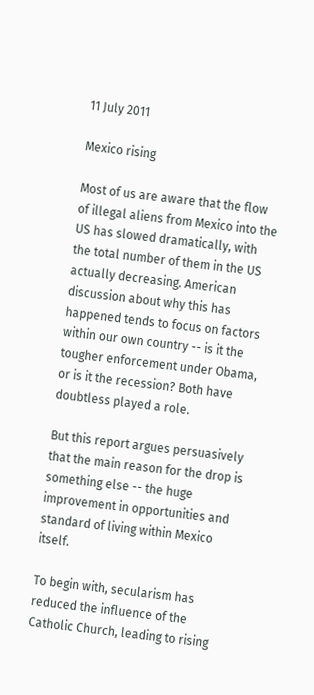11 July 2011

Mexico rising

Most of us are aware that the flow of illegal aliens from Mexico into the US has slowed dramatically, with the total number of them in the US actually decreasing. American discussion about why this has happened tends to focus on factors within our own country -- is it the tougher enforcement under Obama, or is it the recession? Both have doubtless played a role.

But this report argues persuasively that the main reason for the drop is something else -- the huge improvement in opportunities and standard of living within Mexico itself.

To begin with, secularism has reduced the influence of the Catholic Church, leading to rising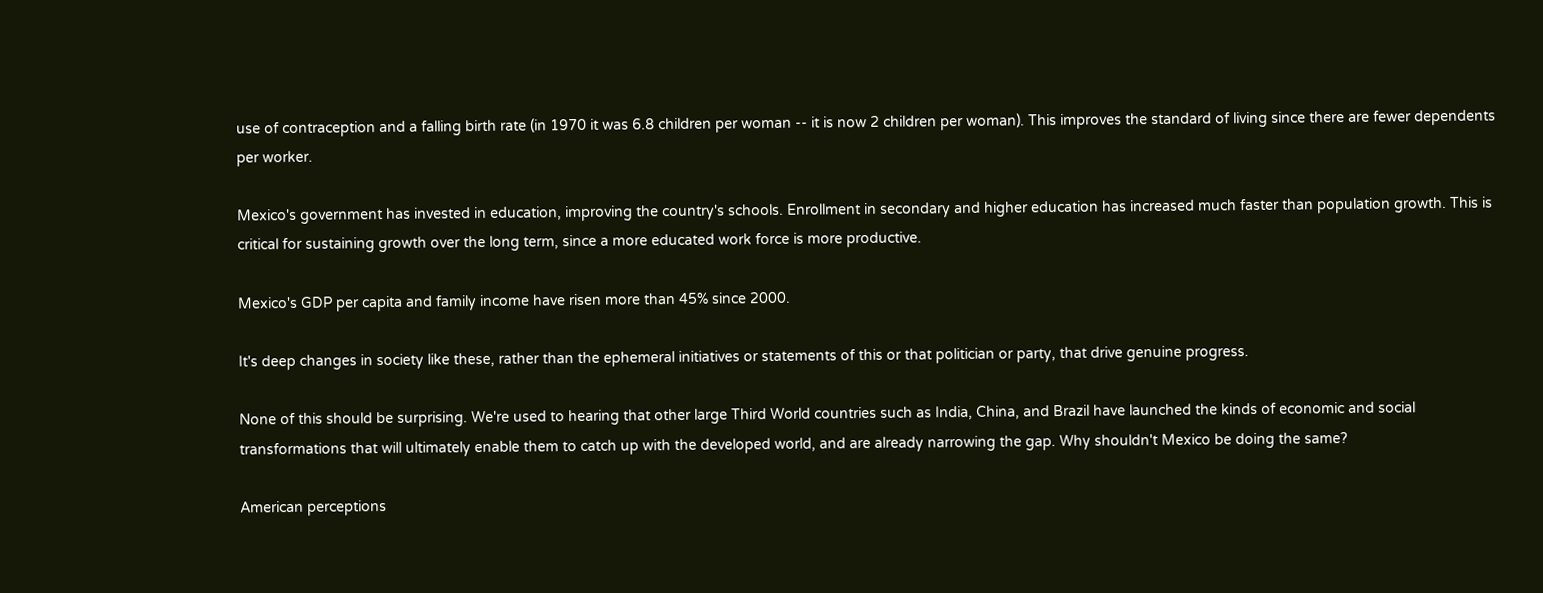use of contraception and a falling birth rate (in 1970 it was 6.8 children per woman -- it is now 2 children per woman). This improves the standard of living since there are fewer dependents per worker.

Mexico's government has invested in education, improving the country's schools. Enrollment in secondary and higher education has increased much faster than population growth. This is critical for sustaining growth over the long term, since a more educated work force is more productive.

Mexico's GDP per capita and family income have risen more than 45% since 2000.

It's deep changes in society like these, rather than the ephemeral initiatives or statements of this or that politician or party, that drive genuine progress.

None of this should be surprising. We're used to hearing that other large Third World countries such as India, China, and Brazil have launched the kinds of economic and social transformations that will ultimately enable them to catch up with the developed world, and are already narrowing the gap. Why shouldn't Mexico be doing the same?

American perceptions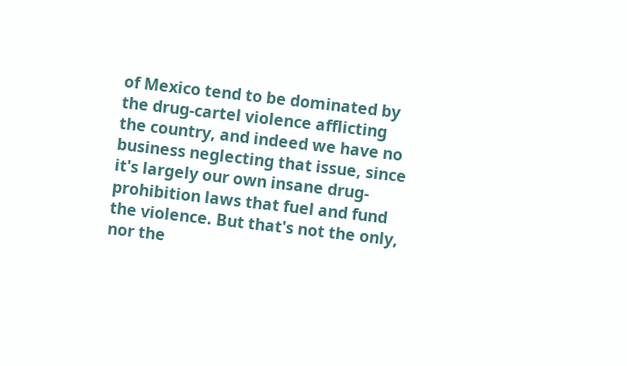of Mexico tend to be dominated by the drug-cartel violence afflicting the country, and indeed we have no business neglecting that issue, since it's largely our own insane drug-prohibition laws that fuel and fund the violence. But that's not the only, nor the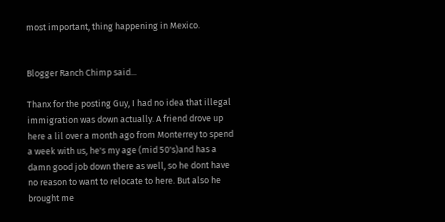most important, thing happening in Mexico.


Blogger Ranch Chimp said...

Thanx for the posting Guy, I had no idea that illegal immigration was down actually. A friend drove up here a lil over a month ago from Monterrey to spend a week with us, he's my age (mid 50's)and has a damn good job down there as well, so he dont have no reason to want to relocate to here. But also he brought me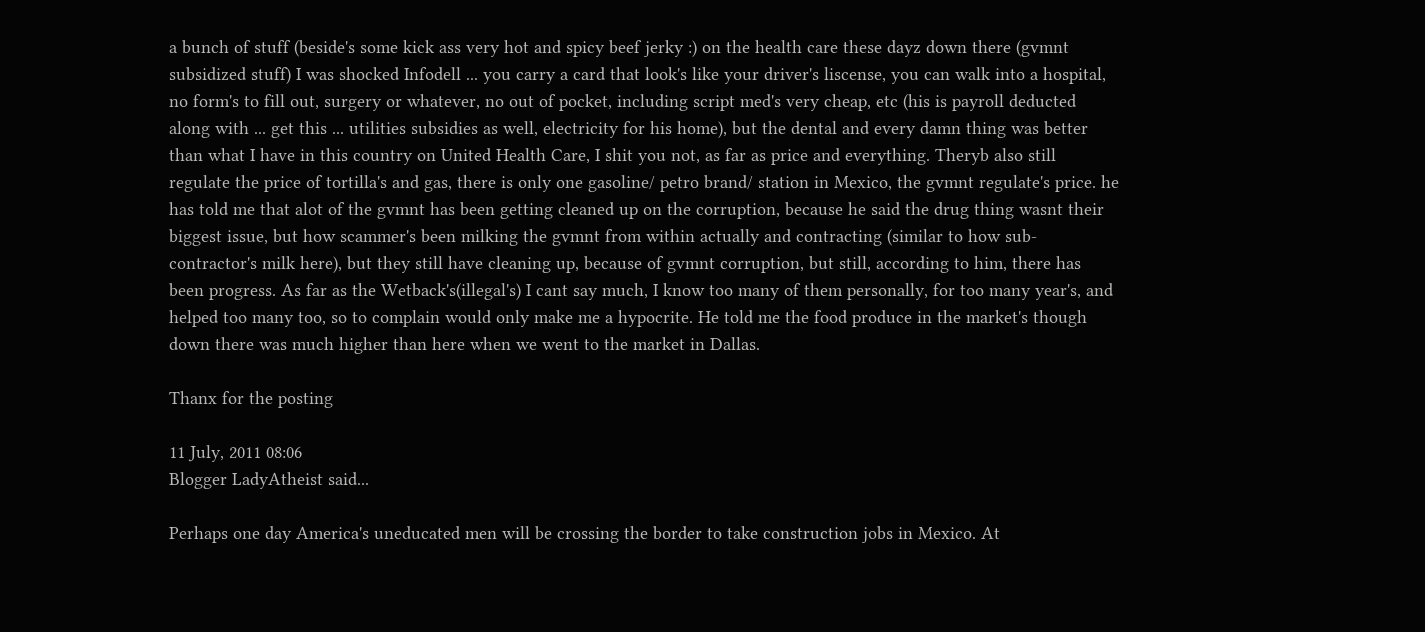a bunch of stuff (beside's some kick ass very hot and spicy beef jerky :) on the health care these dayz down there (gvmnt subsidized stuff) I was shocked Infodell ... you carry a card that look's like your driver's liscense, you can walk into a hospital, no form's to fill out, surgery or whatever, no out of pocket, including script med's very cheap, etc (his is payroll deducted along with ... get this ... utilities subsidies as well, electricity for his home), but the dental and every damn thing was better than what I have in this country on United Health Care, I shit you not, as far as price and everything. Theryb also still regulate the price of tortilla's and gas, there is only one gasoline/ petro brand/ station in Mexico, the gvmnt regulate's price. he has told me that alot of the gvmnt has been getting cleaned up on the corruption, because he said the drug thing wasnt their biggest issue, but how scammer's been milking the gvmnt from within actually and contracting (similar to how sub- contractor's milk here), but they still have cleaning up, because of gvmnt corruption, but still, according to him, there has been progress. As far as the Wetback's(illegal's) I cant say much, I know too many of them personally, for too many year's, and helped too many too, so to complain would only make me a hypocrite. He told me the food produce in the market's though down there was much higher than here when we went to the market in Dallas.

Thanx for the posting

11 July, 2011 08:06
Blogger LadyAtheist said...

Perhaps one day America's uneducated men will be crossing the border to take construction jobs in Mexico. At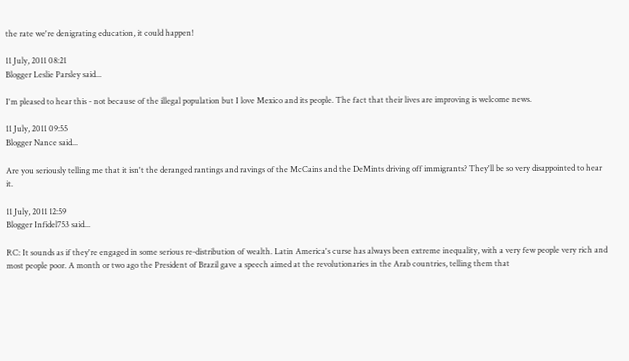the rate we're denigrating education, it could happen!

11 July, 2011 08:21
Blogger Leslie Parsley said...

I'm pleased to hear this - not because of the illegal population but I love Mexico and its people. The fact that their lives are improving is welcome news.

11 July, 2011 09:55
Blogger Nance said...

Are you seriously telling me that it isn't the deranged rantings and ravings of the McCains and the DeMints driving off immigrants? They'll be so very disappointed to hear it.

11 July, 2011 12:59
Blogger Infidel753 said...

RC: It sounds as if they're engaged in some serious re-distribution of wealth. Latin America's curse has always been extreme inequality, with a very few people very rich and most people poor. A month or two ago the President of Brazil gave a speech aimed at the revolutionaries in the Arab countries, telling them that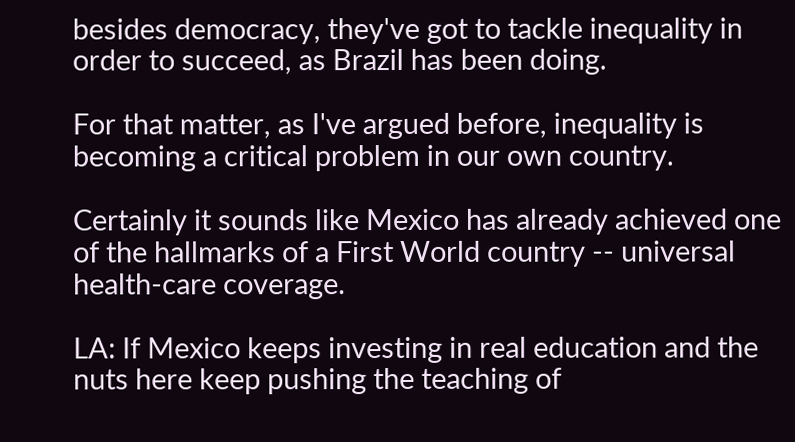besides democracy, they've got to tackle inequality in order to succeed, as Brazil has been doing.

For that matter, as I've argued before, inequality is becoming a critical problem in our own country.

Certainly it sounds like Mexico has already achieved one of the hallmarks of a First World country -- universal health-care coverage.

LA: If Mexico keeps investing in real education and the nuts here keep pushing the teaching of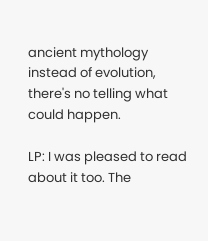ancient mythology instead of evolution, there's no telling what could happen.

LP: I was pleased to read about it too. The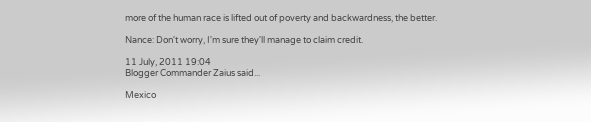more of the human race is lifted out of poverty and backwardness, the better.

Nance: Don't worry, I'm sure they'll manage to claim credit.

11 July, 2011 19:04
Blogger Commander Zaius said...

Mexico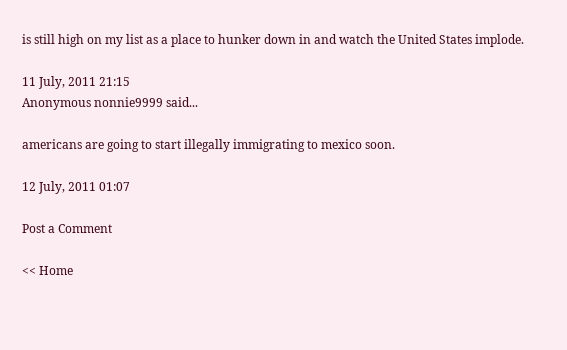is still high on my list as a place to hunker down in and watch the United States implode.

11 July, 2011 21:15
Anonymous nonnie9999 said...

americans are going to start illegally immigrating to mexico soon.

12 July, 2011 01:07

Post a Comment

<< Home